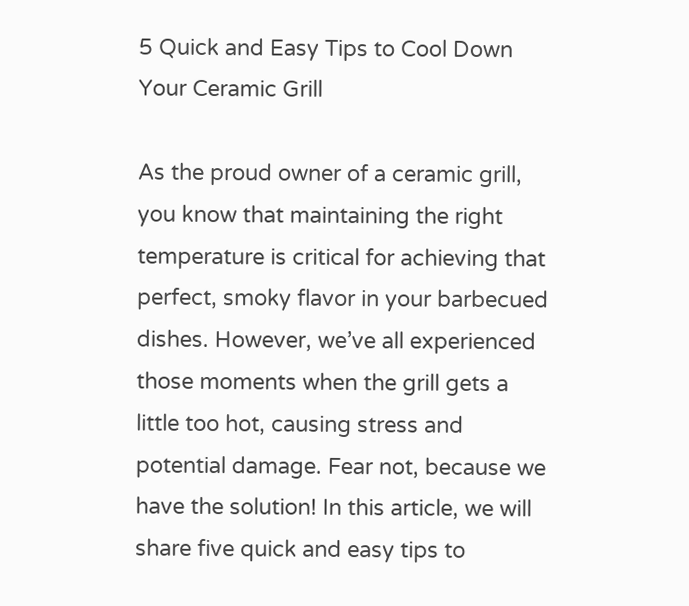5 Quick and Easy Tips to Cool Down Your Ceramic Grill

As the proud owner of a ceramic grill, you know that maintaining the right temperature is critical for achieving that perfect, smoky flavor in your barbecued dishes. However, we’ve all experienced those moments when the grill gets a little too hot, causing stress and potential damage. Fear not, because we have the solution! In this article, we will share five quick and easy tips to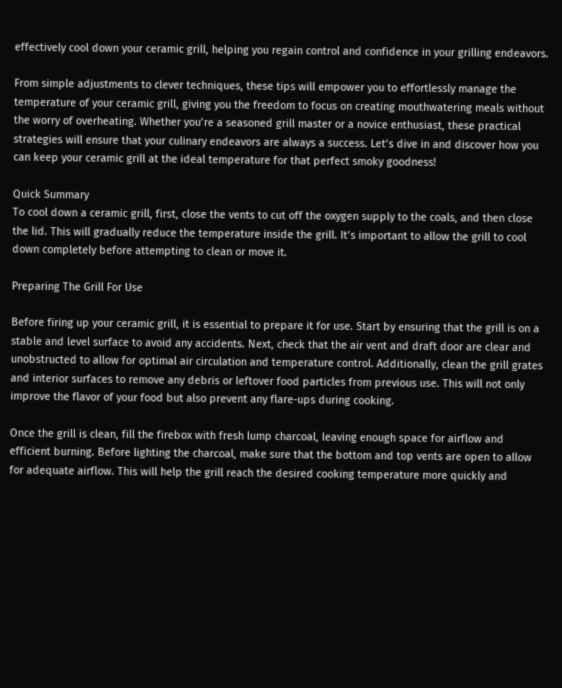effectively cool down your ceramic grill, helping you regain control and confidence in your grilling endeavors.

From simple adjustments to clever techniques, these tips will empower you to effortlessly manage the temperature of your ceramic grill, giving you the freedom to focus on creating mouthwatering meals without the worry of overheating. Whether you’re a seasoned grill master or a novice enthusiast, these practical strategies will ensure that your culinary endeavors are always a success. Let’s dive in and discover how you can keep your ceramic grill at the ideal temperature for that perfect smoky goodness!

Quick Summary
To cool down a ceramic grill, first, close the vents to cut off the oxygen supply to the coals, and then close the lid. This will gradually reduce the temperature inside the grill. It’s important to allow the grill to cool down completely before attempting to clean or move it.

Preparing The Grill For Use

Before firing up your ceramic grill, it is essential to prepare it for use. Start by ensuring that the grill is on a stable and level surface to avoid any accidents. Next, check that the air vent and draft door are clear and unobstructed to allow for optimal air circulation and temperature control. Additionally, clean the grill grates and interior surfaces to remove any debris or leftover food particles from previous use. This will not only improve the flavor of your food but also prevent any flare-ups during cooking.

Once the grill is clean, fill the firebox with fresh lump charcoal, leaving enough space for airflow and efficient burning. Before lighting the charcoal, make sure that the bottom and top vents are open to allow for adequate airflow. This will help the grill reach the desired cooking temperature more quickly and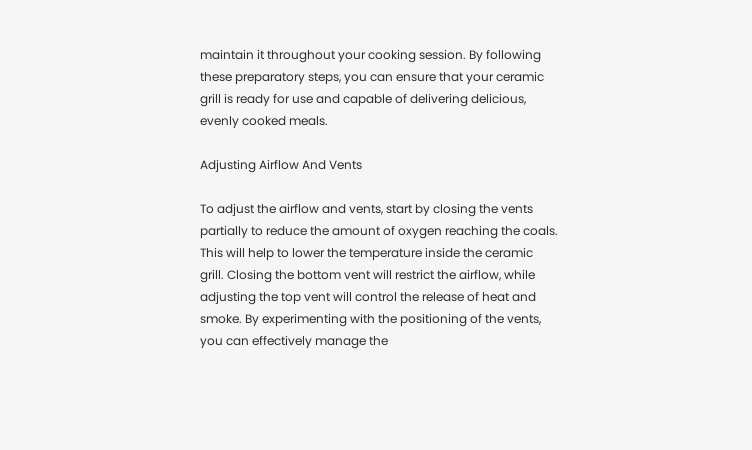maintain it throughout your cooking session. By following these preparatory steps, you can ensure that your ceramic grill is ready for use and capable of delivering delicious, evenly cooked meals.

Adjusting Airflow And Vents

To adjust the airflow and vents, start by closing the vents partially to reduce the amount of oxygen reaching the coals. This will help to lower the temperature inside the ceramic grill. Closing the bottom vent will restrict the airflow, while adjusting the top vent will control the release of heat and smoke. By experimenting with the positioning of the vents, you can effectively manage the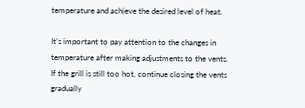temperature and achieve the desired level of heat.

It’s important to pay attention to the changes in temperature after making adjustments to the vents. If the grill is still too hot, continue closing the vents gradually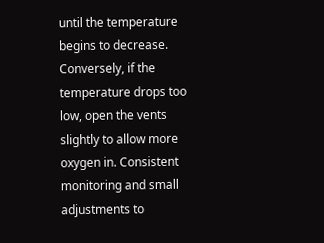until the temperature begins to decrease. Conversely, if the temperature drops too low, open the vents slightly to allow more oxygen in. Consistent monitoring and small adjustments to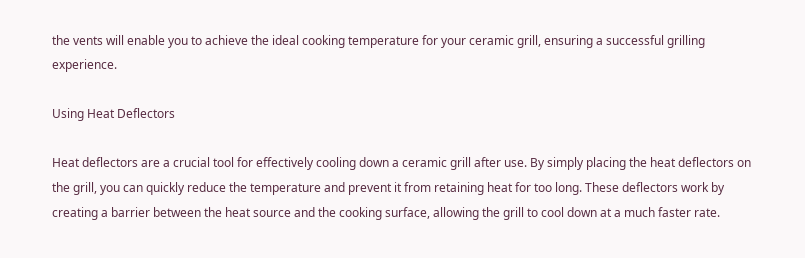the vents will enable you to achieve the ideal cooking temperature for your ceramic grill, ensuring a successful grilling experience.

Using Heat Deflectors

Heat deflectors are a crucial tool for effectively cooling down a ceramic grill after use. By simply placing the heat deflectors on the grill, you can quickly reduce the temperature and prevent it from retaining heat for too long. These deflectors work by creating a barrier between the heat source and the cooking surface, allowing the grill to cool down at a much faster rate.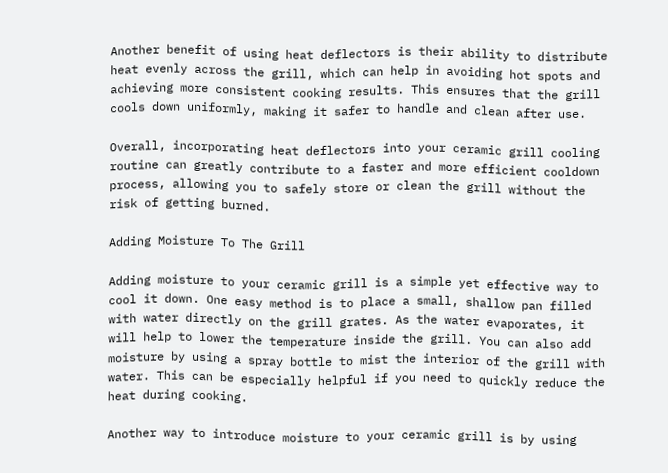Another benefit of using heat deflectors is their ability to distribute heat evenly across the grill, which can help in avoiding hot spots and achieving more consistent cooking results. This ensures that the grill cools down uniformly, making it safer to handle and clean after use.

Overall, incorporating heat deflectors into your ceramic grill cooling routine can greatly contribute to a faster and more efficient cooldown process, allowing you to safely store or clean the grill without the risk of getting burned.

Adding Moisture To The Grill

Adding moisture to your ceramic grill is a simple yet effective way to cool it down. One easy method is to place a small, shallow pan filled with water directly on the grill grates. As the water evaporates, it will help to lower the temperature inside the grill. You can also add moisture by using a spray bottle to mist the interior of the grill with water. This can be especially helpful if you need to quickly reduce the heat during cooking.

Another way to introduce moisture to your ceramic grill is by using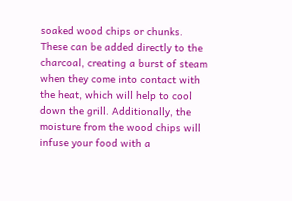soaked wood chips or chunks. These can be added directly to the charcoal, creating a burst of steam when they come into contact with the heat, which will help to cool down the grill. Additionally, the moisture from the wood chips will infuse your food with a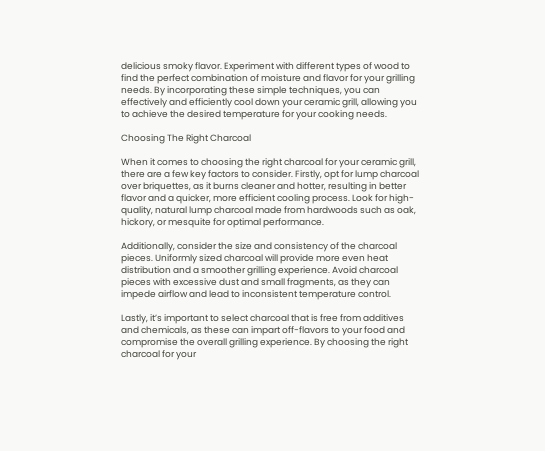delicious smoky flavor. Experiment with different types of wood to find the perfect combination of moisture and flavor for your grilling needs. By incorporating these simple techniques, you can effectively and efficiently cool down your ceramic grill, allowing you to achieve the desired temperature for your cooking needs.

Choosing The Right Charcoal

When it comes to choosing the right charcoal for your ceramic grill, there are a few key factors to consider. Firstly, opt for lump charcoal over briquettes, as it burns cleaner and hotter, resulting in better flavor and a quicker, more efficient cooling process. Look for high-quality, natural lump charcoal made from hardwoods such as oak, hickory, or mesquite for optimal performance.

Additionally, consider the size and consistency of the charcoal pieces. Uniformly sized charcoal will provide more even heat distribution and a smoother grilling experience. Avoid charcoal pieces with excessive dust and small fragments, as they can impede airflow and lead to inconsistent temperature control.

Lastly, it’s important to select charcoal that is free from additives and chemicals, as these can impart off-flavors to your food and compromise the overall grilling experience. By choosing the right charcoal for your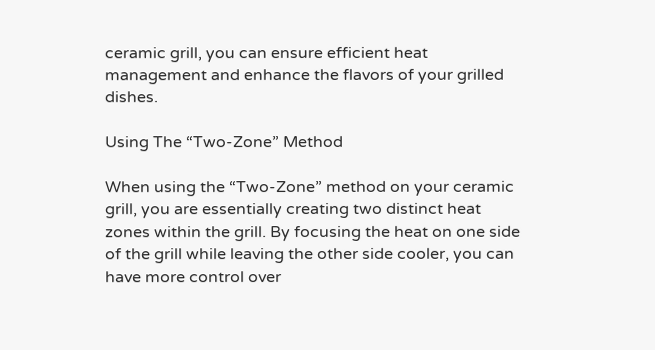ceramic grill, you can ensure efficient heat management and enhance the flavors of your grilled dishes.

Using The “Two-Zone” Method

When using the “Two-Zone” method on your ceramic grill, you are essentially creating two distinct heat zones within the grill. By focusing the heat on one side of the grill while leaving the other side cooler, you can have more control over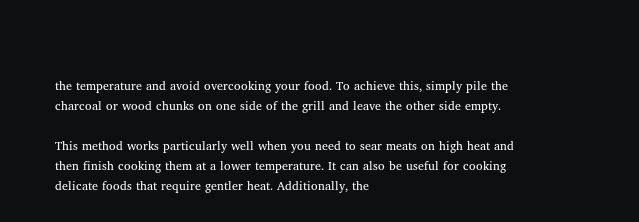the temperature and avoid overcooking your food. To achieve this, simply pile the charcoal or wood chunks on one side of the grill and leave the other side empty.

This method works particularly well when you need to sear meats on high heat and then finish cooking them at a lower temperature. It can also be useful for cooking delicate foods that require gentler heat. Additionally, the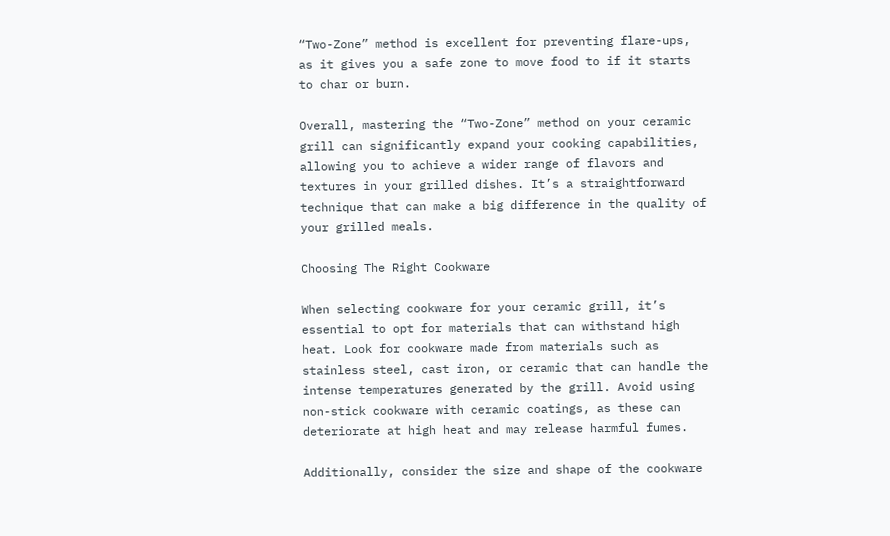“Two-Zone” method is excellent for preventing flare-ups, as it gives you a safe zone to move food to if it starts to char or burn.

Overall, mastering the “Two-Zone” method on your ceramic grill can significantly expand your cooking capabilities, allowing you to achieve a wider range of flavors and textures in your grilled dishes. It’s a straightforward technique that can make a big difference in the quality of your grilled meals.

Choosing The Right Cookware

When selecting cookware for your ceramic grill, it’s essential to opt for materials that can withstand high heat. Look for cookware made from materials such as stainless steel, cast iron, or ceramic that can handle the intense temperatures generated by the grill. Avoid using non-stick cookware with ceramic coatings, as these can deteriorate at high heat and may release harmful fumes.

Additionally, consider the size and shape of the cookware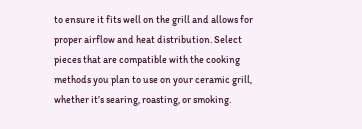to ensure it fits well on the grill and allows for proper airflow and heat distribution. Select pieces that are compatible with the cooking methods you plan to use on your ceramic grill, whether it’s searing, roasting, or smoking.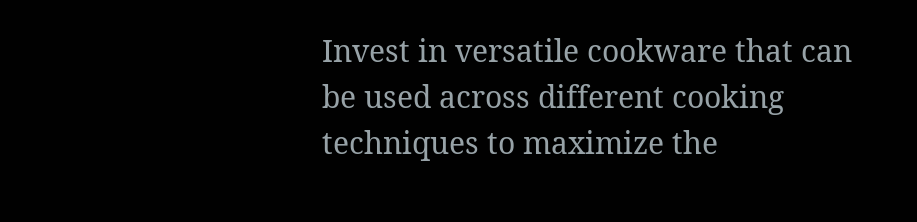Invest in versatile cookware that can be used across different cooking techniques to maximize the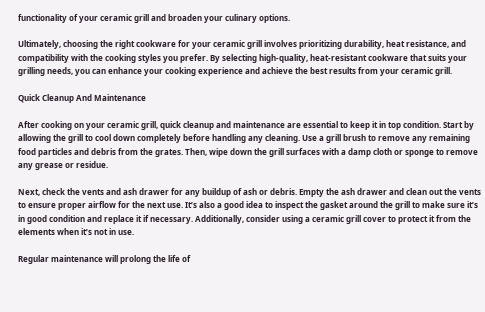functionality of your ceramic grill and broaden your culinary options.

Ultimately, choosing the right cookware for your ceramic grill involves prioritizing durability, heat resistance, and compatibility with the cooking styles you prefer. By selecting high-quality, heat-resistant cookware that suits your grilling needs, you can enhance your cooking experience and achieve the best results from your ceramic grill.

Quick Cleanup And Maintenance

After cooking on your ceramic grill, quick cleanup and maintenance are essential to keep it in top condition. Start by allowing the grill to cool down completely before handling any cleaning. Use a grill brush to remove any remaining food particles and debris from the grates. Then, wipe down the grill surfaces with a damp cloth or sponge to remove any grease or residue.

Next, check the vents and ash drawer for any buildup of ash or debris. Empty the ash drawer and clean out the vents to ensure proper airflow for the next use. It’s also a good idea to inspect the gasket around the grill to make sure it’s in good condition and replace it if necessary. Additionally, consider using a ceramic grill cover to protect it from the elements when it’s not in use.

Regular maintenance will prolong the life of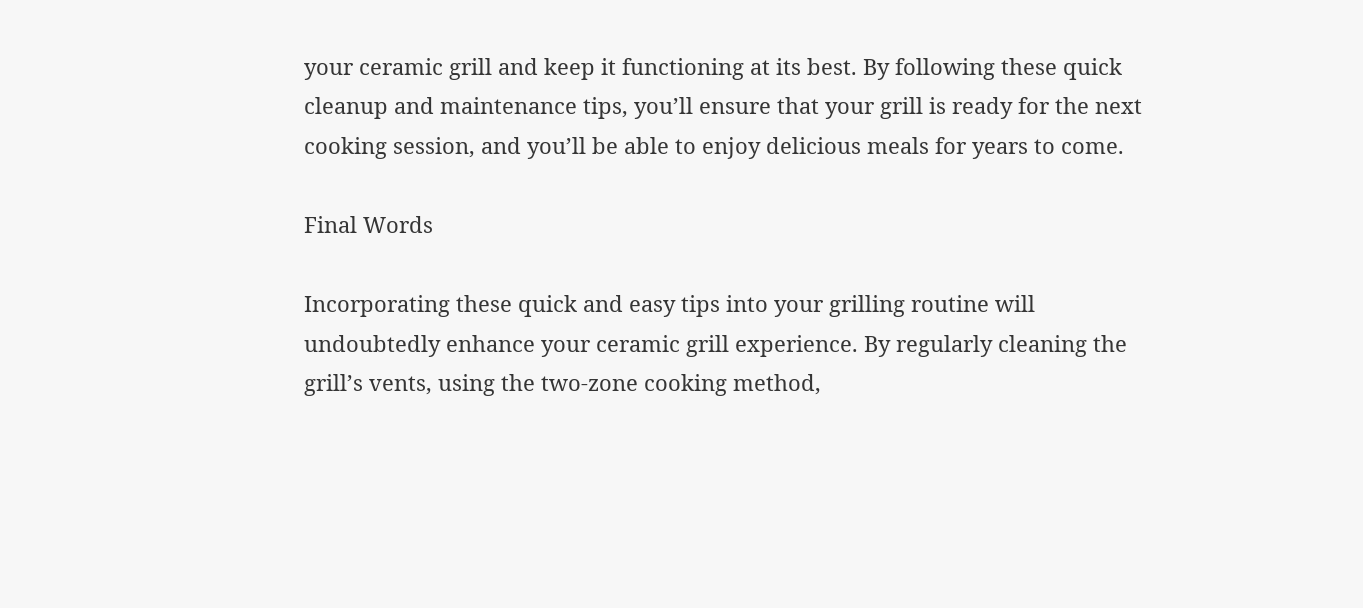your ceramic grill and keep it functioning at its best. By following these quick cleanup and maintenance tips, you’ll ensure that your grill is ready for the next cooking session, and you’ll be able to enjoy delicious meals for years to come.

Final Words

Incorporating these quick and easy tips into your grilling routine will undoubtedly enhance your ceramic grill experience. By regularly cleaning the grill’s vents, using the two-zone cooking method,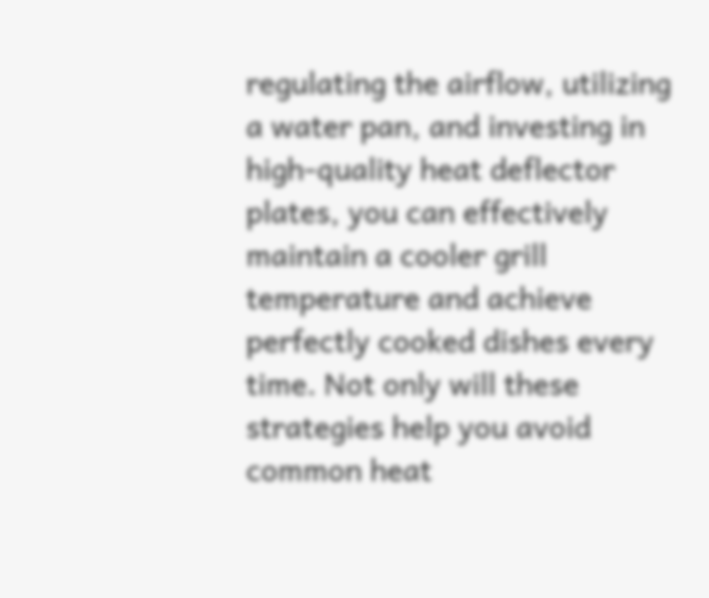regulating the airflow, utilizing a water pan, and investing in high-quality heat deflector plates, you can effectively maintain a cooler grill temperature and achieve perfectly cooked dishes every time. Not only will these strategies help you avoid common heat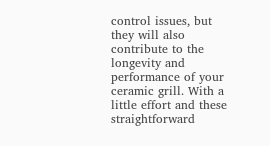control issues, but they will also contribute to the longevity and performance of your ceramic grill. With a little effort and these straightforward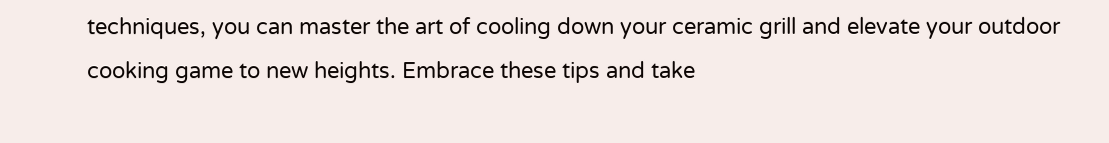techniques, you can master the art of cooling down your ceramic grill and elevate your outdoor cooking game to new heights. Embrace these tips and take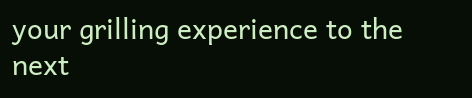your grilling experience to the next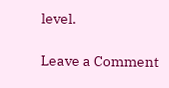level.

Leave a Comment